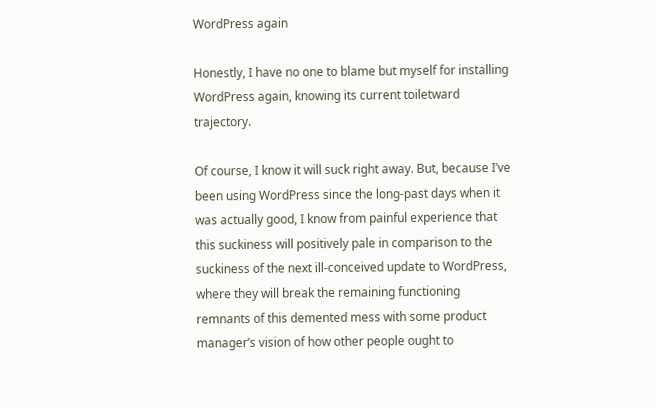WordPress again

Honestly, I have no one to blame but myself for installing WordPress again, knowing its current toiletward trajectory.

Of course, I know it will suck right away. But, because I’ve been using WordPress since the long-past days when it was actually good, I know from painful experience that this suckiness will positively pale in comparison to the suckiness of the next ill-conceived update to WordPress, where they will break the remaining functioning remnants of this demented mess with some product manager’s vision of how other people ought to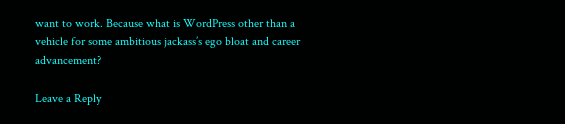want to work. Because what is WordPress other than a vehicle for some ambitious jackass’s ego bloat and career advancement?

Leave a Reply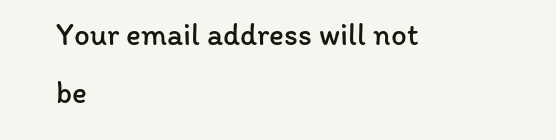Your email address will not be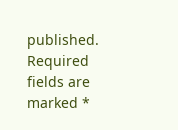published. Required fields are marked *